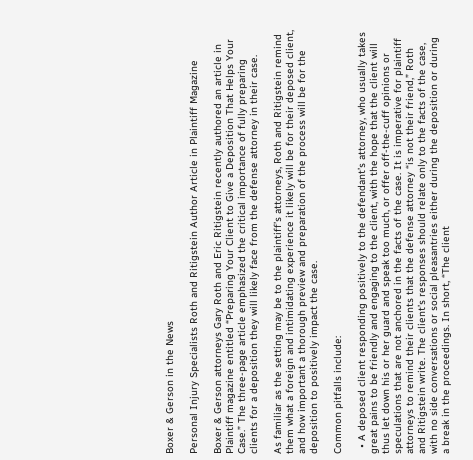Boxer & Gerson in the News

Personal Injury Specialists Roth and Ritigstein Author Article in Plaintiff Magazine

Boxer & Gerson attorneys Gary Roth and Eric Ritigstein recently authored an article in Plaintiff magazine entitled “Preparing Your Client to Give a Deposition That Helps Your Case.” The three-page article emphasized the critical importance of fully preparing clients for a deposition they will likely face from the defense attorney in their case.

As familiar as the setting may be to the plaintiff’s attorneys, Roth and Ritigstein remind them what a foreign and intimidating experience it likely will be for their deposed client, and how important a thorough preview and preparation of the process will be for the deposition to positively impact the case.

Common pitfalls include:

  • A deposed client responding positively to the defendant’s attorney, who usually takes great pains to be friendly and engaging to the client, with the hope that the client will thus let down his or her guard and speak too much, or offer off-the-cuff opinions or speculations that are not anchored in the facts of the case. It is imperative for plaintiff attorneys to remind their clients that the defense attorney “is not their friend,” Roth and Ritigstein write. The client’s responses should relate only to the facts of the case, with no side conversations or social pleasantries either during the deposition or during a break in the proceedings. In short, “The client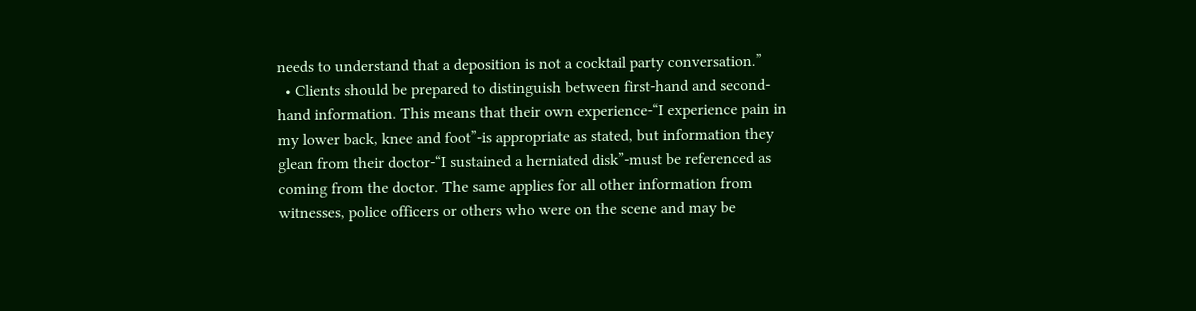needs to understand that a deposition is not a cocktail party conversation.”
  • Clients should be prepared to distinguish between first-hand and second-hand information. This means that their own experience-“I experience pain in my lower back, knee and foot”-is appropriate as stated, but information they glean from their doctor-“I sustained a herniated disk”-must be referenced as coming from the doctor. The same applies for all other information from witnesses, police officers or others who were on the scene and may be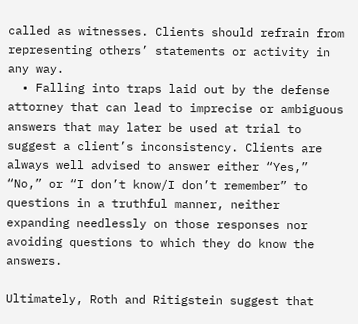called as witnesses. Clients should refrain from representing others’ statements or activity in any way.
  • Falling into traps laid out by the defense attorney that can lead to imprecise or ambiguous answers that may later be used at trial to suggest a client’s inconsistency. Clients are always well advised to answer either “Yes,” “No,” or “I don’t know/I don’t remember” to questions in a truthful manner, neither expanding needlessly on those responses nor avoiding questions to which they do know the answers.

Ultimately, Roth and Ritigstein suggest that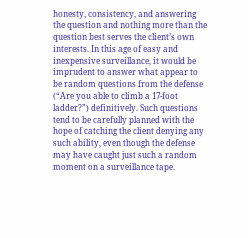honesty, consistency, and answering the question and nothing more than the question best serves the client’s own interests. In this age of easy and inexpensive surveillance, it would be imprudent to answer what appear to be random questions from the defense (“Are you able to climb a 17-foot ladder?”) definitively. Such questions tend to be carefully planned with the hope of catching the client denying any such ability, even though the defense may have caught just such a random moment on a surveillance tape.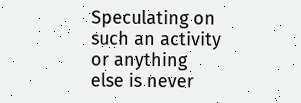Speculating on such an activity or anything else is never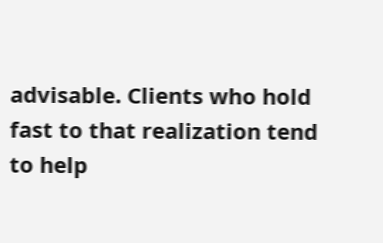advisable. Clients who hold fast to that realization tend to help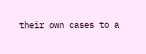their own cases to a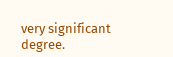very significant degree.